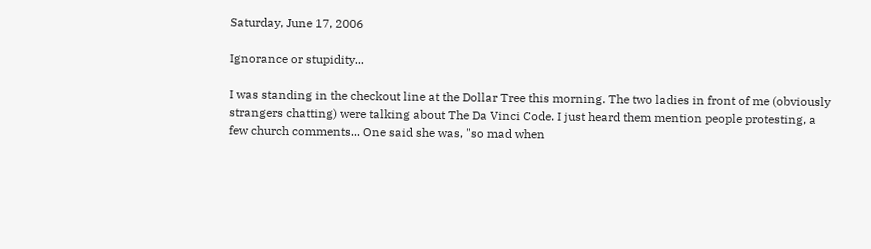Saturday, June 17, 2006

Ignorance or stupidity...

I was standing in the checkout line at the Dollar Tree this morning. The two ladies in front of me (obviously strangers chatting) were talking about The Da Vinci Code. I just heard them mention people protesting, a few church comments... One said she was, "so mad when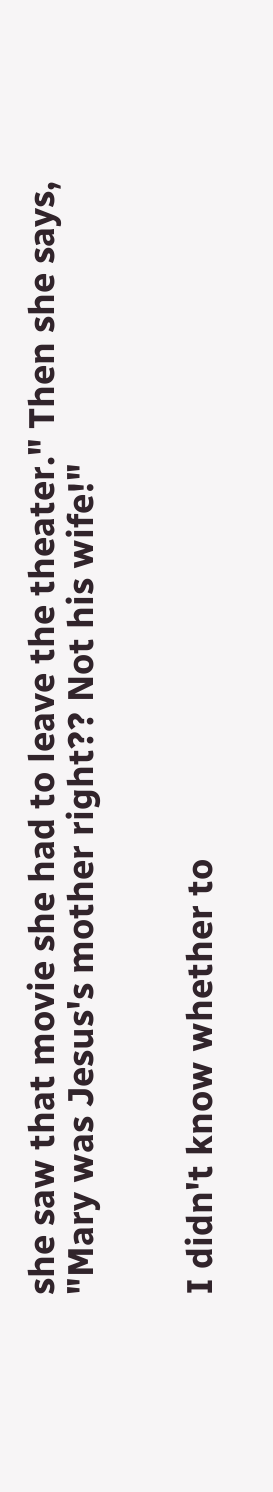she saw that movie she had to leave the theater." Then she says, "Mary was Jesus's mother right?? Not his wife!"


I didn't know whether to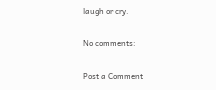laugh or cry.

No comments:

Post a Comment